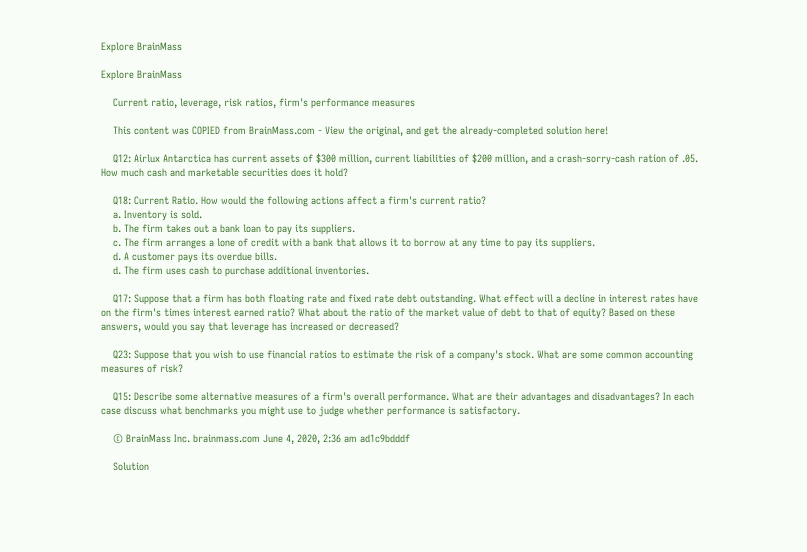Explore BrainMass

Explore BrainMass

    Current ratio, leverage, risk ratios, firm's performance measures

    This content was COPIED from BrainMass.com - View the original, and get the already-completed solution here!

    Q12: Airlux Antarctica has current assets of $300 million, current liabilities of $200 million, and a crash-sorry-cash ration of .05. How much cash and marketable securities does it hold?

    Q18: Current Ratio. How would the following actions affect a firm's current ratio?
    a. Inventory is sold.
    b. The firm takes out a bank loan to pay its suppliers.
    c. The firm arranges a lone of credit with a bank that allows it to borrow at any time to pay its suppliers.
    d. A customer pays its overdue bills.
    d. The firm uses cash to purchase additional inventories.

    Q17: Suppose that a firm has both floating rate and fixed rate debt outstanding. What effect will a decline in interest rates have on the firm's times interest earned ratio? What about the ratio of the market value of debt to that of equity? Based on these answers, would you say that leverage has increased or decreased?

    Q23: Suppose that you wish to use financial ratios to estimate the risk of a company's stock. What are some common accounting measures of risk?

    Q15: Describe some alternative measures of a firm's overall performance. What are their advantages and disadvantages? In each case discuss what benchmarks you might use to judge whether performance is satisfactory.

    © BrainMass Inc. brainmass.com June 4, 2020, 2:36 am ad1c9bdddf

    Solution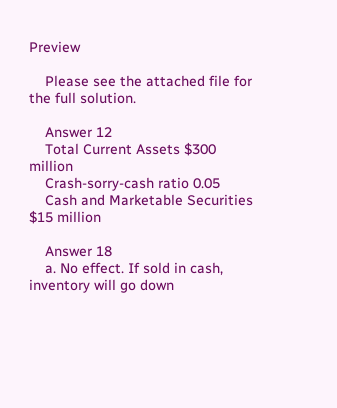Preview

    Please see the attached file for the full solution.

    Answer 12
    Total Current Assets $300 million
    Crash-sorry-cash ratio 0.05
    Cash and Marketable Securities $15 million

    Answer 18
    a. No effect. If sold in cash, inventory will go down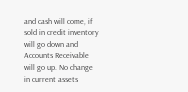and cash will come, if sold in credit inventory will go down and Accounts Receivable will go up. No change in current assets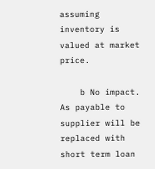assuming inventory is valued at market price.

    b No impact. As payable to supplier will be replaced with short term loan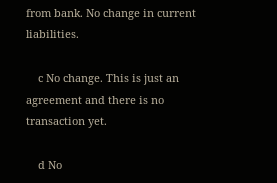from bank. No change in current liabilities.

    c No change. This is just an agreement and there is no transaction yet.

    d No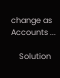change as Accounts ...

    Solution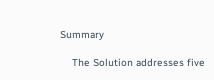Summary

    The Solution addresses five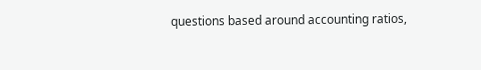questions based around accounting ratios,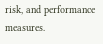risk, and performance measures.